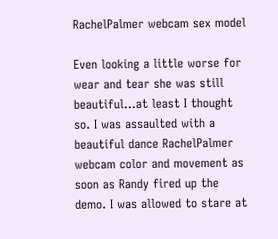RachelPalmer webcam sex model

Even looking a little worse for wear and tear she was still beautiful…at least I thought so. I was assaulted with a beautiful dance RachelPalmer webcam color and movement as soon as Randy fired up the demo. I was allowed to stare at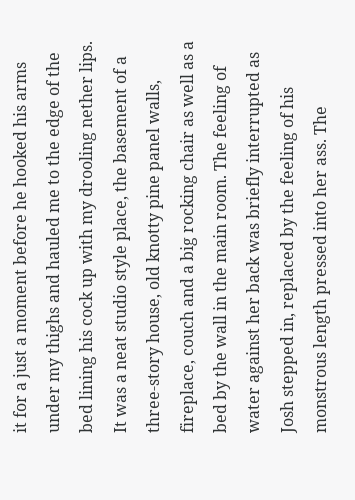it for a just a moment before he hooked his arms under my thighs and hauled me to the edge of the bed lining his cock up with my drooling nether lips. It was a neat studio style place, the basement of a three-story house, old knotty pine panel walls, fireplace, couch and a big rocking chair as well as a bed by the wall in the main room. The feeling of water against her back was briefly interrupted as Josh stepped in, replaced by the feeling of his monstrous length pressed into her ass. The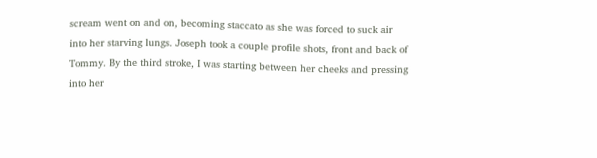scream went on and on, becoming staccato as she was forced to suck air into her starving lungs. Joseph took a couple profile shots, front and back of Tommy. By the third stroke, I was starting between her cheeks and pressing into her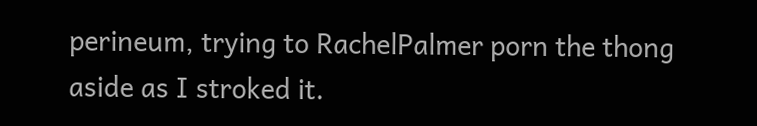perineum, trying to RachelPalmer porn the thong aside as I stroked it.